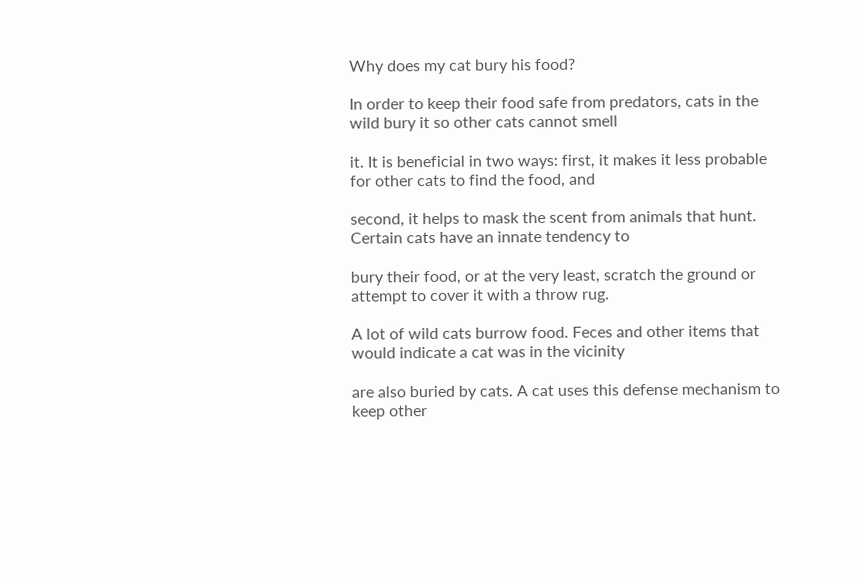Why does my cat bury his food?

In order to keep their food safe from predators, cats in the wild bury it so other cats cannot smell

it. It is beneficial in two ways: first, it makes it less probable for other cats to find the food, and

second, it helps to mask the scent from animals that hunt. Certain cats have an innate tendency to

bury their food, or at the very least, scratch the ground or attempt to cover it with a throw rug.

A lot of wild cats burrow food. Feces and other items that would indicate a cat was in the vicinity

are also buried by cats. A cat uses this defense mechanism to keep other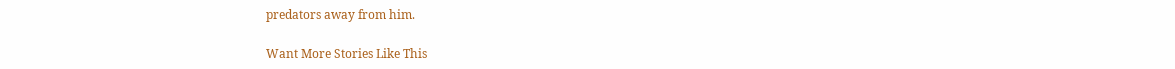predators away from him.

Want More Stories Like This